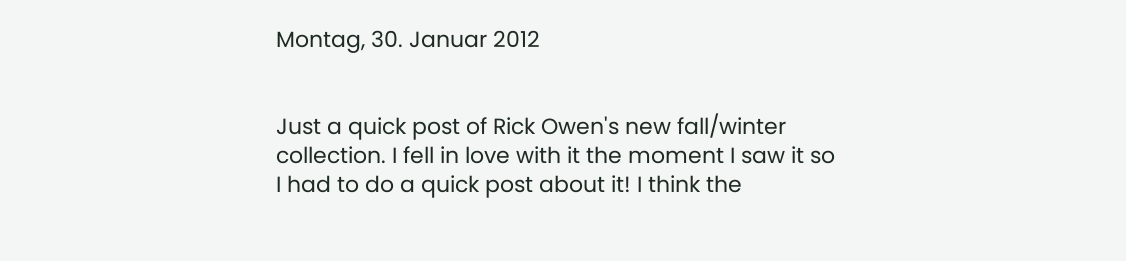Montag, 30. Januar 2012


Just a quick post of Rick Owen's new fall/winter collection. I fell in love with it the moment I saw it so I had to do a quick post about it! I think the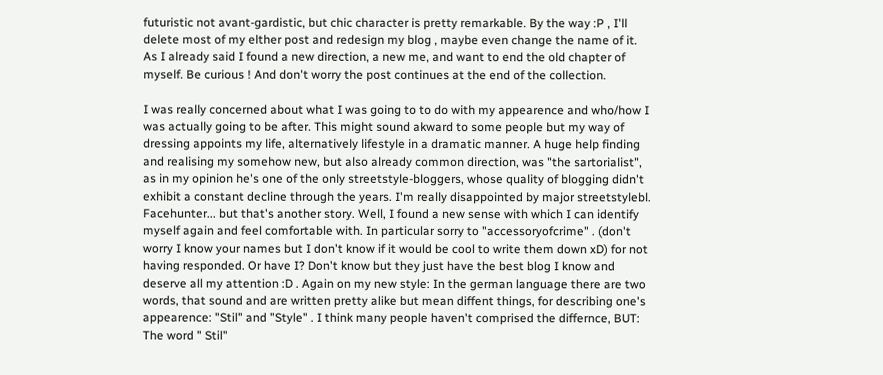futuristic not avant-gardistic, but chic character is pretty remarkable. By the way :P , I'll delete most of my elther post and redesign my blog , maybe even change the name of it. As I already said I found a new direction, a new me, and want to end the old chapter of myself. Be curious ! And don't worry the post continues at the end of the collection.

I was really concerned about what I was going to to do with my appearence and who/how I was actually going to be after. This might sound akward to some people but my way of dressing appoints my life, alternatively lifestyle in a dramatic manner. A huge help finding and realising my somehow new, but also already common direction, was "the sartorialist", as in my opinion he's one of the only streetstyle-bloggers, whose quality of blogging didn't exhibit a constant decline through the years. I'm really disappointed by major streetstylebl. Facehunter... but that's another story. Well, I found a new sense with which I can identify myself again and feel comfortable with. In particular sorry to "accessoryofcrime" . (don't worry I know your names but I don't know if it would be cool to write them down xD) for not having responded. Or have I? Don't know but they just have the best blog I know and deserve all my attention :D . Again on my new style: In the german language there are two words, that sound and are written pretty alike but mean diffent things, for describing one's appearence: "Stil" and "Style" . I think many people haven't comprised the differnce, BUT: The word " Stil"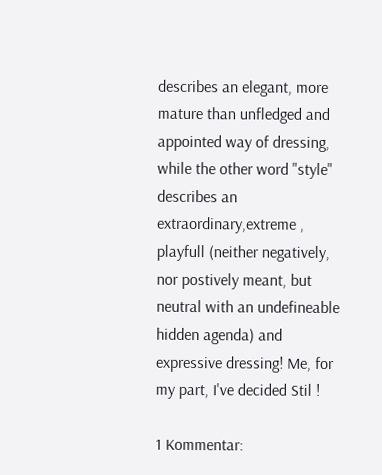describes an elegant, more mature than unfledged and appointed way of dressing, while the other word "style" describes an extraordinary,extreme , playfull (neither negatively, nor postively meant, but neutral with an undefineable hidden agenda) and expressive dressing! Me, for my part, I've decided Stil !

1 Kommentar: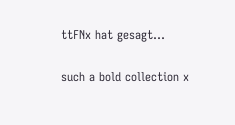ttFNx hat gesagt…

such a bold collection x